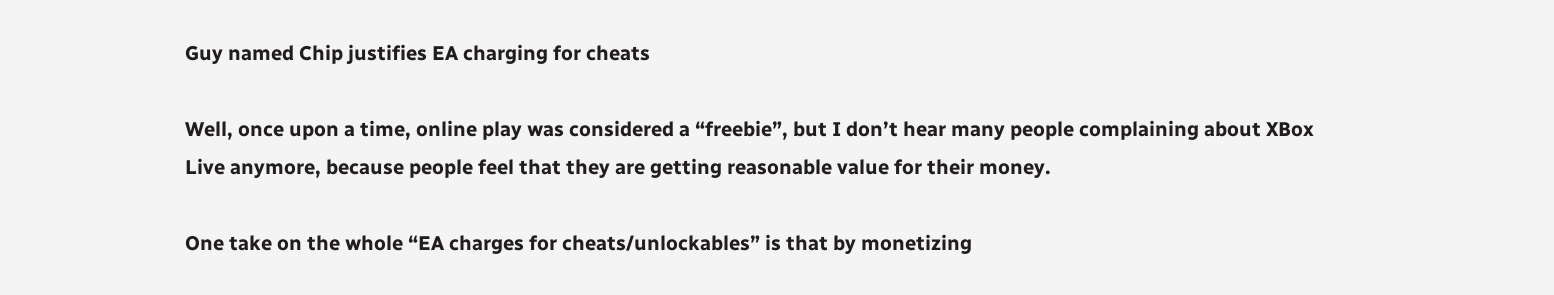Guy named Chip justifies EA charging for cheats

Well, once upon a time, online play was considered a “freebie”, but I don’t hear many people complaining about XBox Live anymore, because people feel that they are getting reasonable value for their money.

One take on the whole “EA charges for cheats/unlockables” is that by monetizing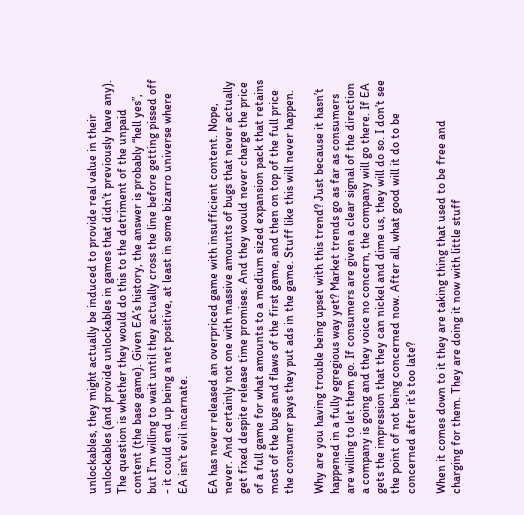unlockables, they might actually be induced to provide real value in their unlockables (and provide unlockables in games that didn’t previously have any). The question is whether they would do this to the detriment of the unpaid content (the base game). Given EA’s history, the answer is probably “hell yes”, but I’m willing to wait until they actually cross the line before getting pissed off - it could end up being a net positive, at least in some bizarro universe where EA isn’t evil incarnate.

EA has never released an overpriced game with insufficient content. Nope, never. And certainly not one with massive amounts of bugs that never actually get fixed despite release time promises. And they would never charge the price of a full game for what amounts to a medium sized expansion pack that retains most of the bugs and flaws of the first game, and then on top of the full price the consumer pays they put ads in the game. Stuff like this will never happen.

Why are you having trouble being upset with this trend? Just because it hasn’t happened in a fully egregious way yet? Market trends go as far as consumers are willing to let them go. If consumers are given a clear signal of the direction a company is going and they voice no concern, the company will go there. If EA gets the impression that they can nickel and dime us, they will do so. I don’t see the point of not being concerned now. After all, what good will it do to be concerned after it’s too late?

When it comes down to it they are taking thing that used to be free and charging for them. They are doing it now with little stuff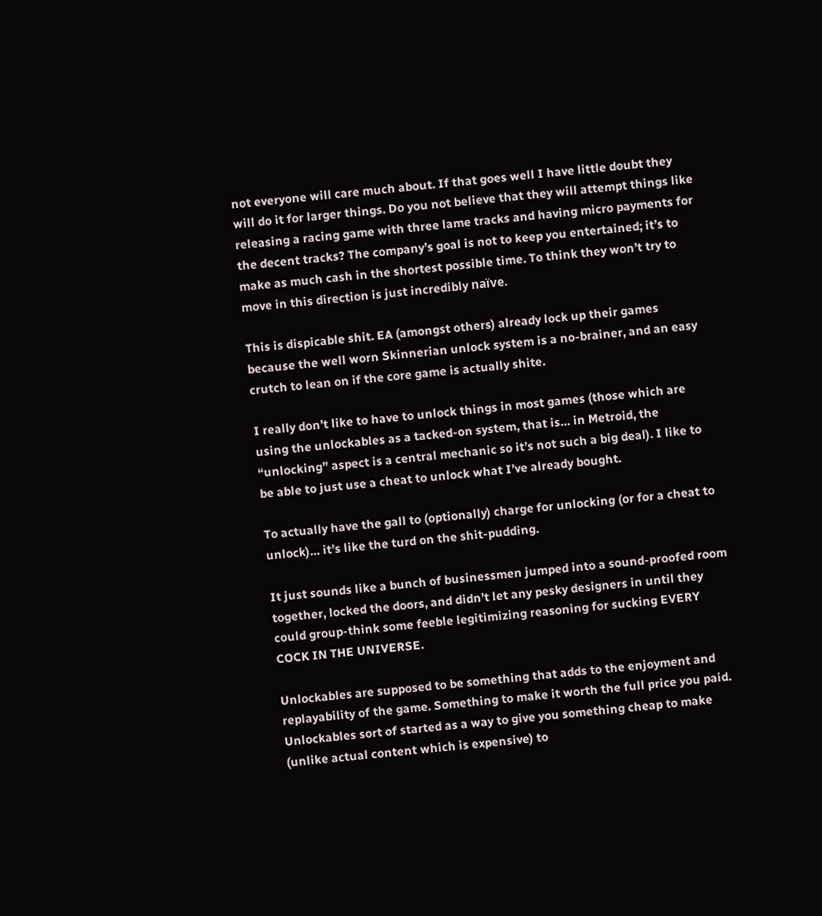not everyone will care much about. If that goes well I have little doubt they will do it for larger things. Do you not believe that they will attempt things like releasing a racing game with three lame tracks and having micro payments for the decent tracks? The company’s goal is not to keep you entertained; it’s to make as much cash in the shortest possible time. To think they won’t try to move in this direction is just incredibly naïve.

This is dispicable shit. EA (amongst others) already lock up their games because the well worn Skinnerian unlock system is a no-brainer, and an easy crutch to lean on if the core game is actually shite.

I really don’t like to have to unlock things in most games (those which are using the unlockables as a tacked-on system, that is… in Metroid, the “unlocking” aspect is a central mechanic so it’s not such a big deal). I like to be able to just use a cheat to unlock what I’ve already bought.

To actually have the gall to (optionally) charge for unlocking (or for a cheat to unlock)… it’s like the turd on the shit-pudding.

It just sounds like a bunch of businessmen jumped into a sound-proofed room together, locked the doors, and didn’t let any pesky designers in until they could group-think some feeble legitimizing reasoning for sucking EVERY COCK IN THE UNIVERSE.

Unlockables are supposed to be something that adds to the enjoyment and replayability of the game. Something to make it worth the full price you paid. Unlockables sort of started as a way to give you something cheap to make (unlike actual content which is expensive) to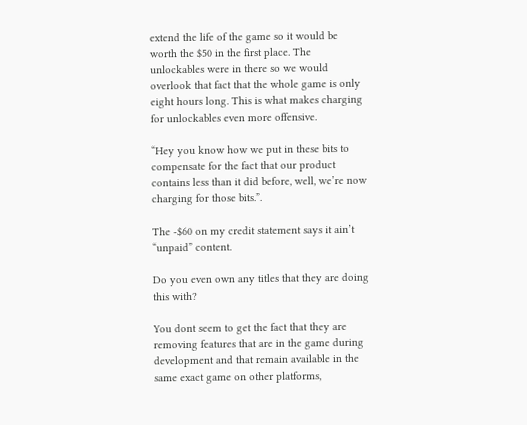extend the life of the game so it would be worth the $50 in the first place. The unlockables were in there so we would overlook that fact that the whole game is only eight hours long. This is what makes charging for unlockables even more offensive.

“Hey you know how we put in these bits to compensate for the fact that our product contains less than it did before, well, we’re now charging for those bits.”.

The -$60 on my credit statement says it ain’t “unpaid” content.

Do you even own any titles that they are doing this with?

You dont seem to get the fact that they are removing features that are in the game during development and that remain available in the same exact game on other platforms,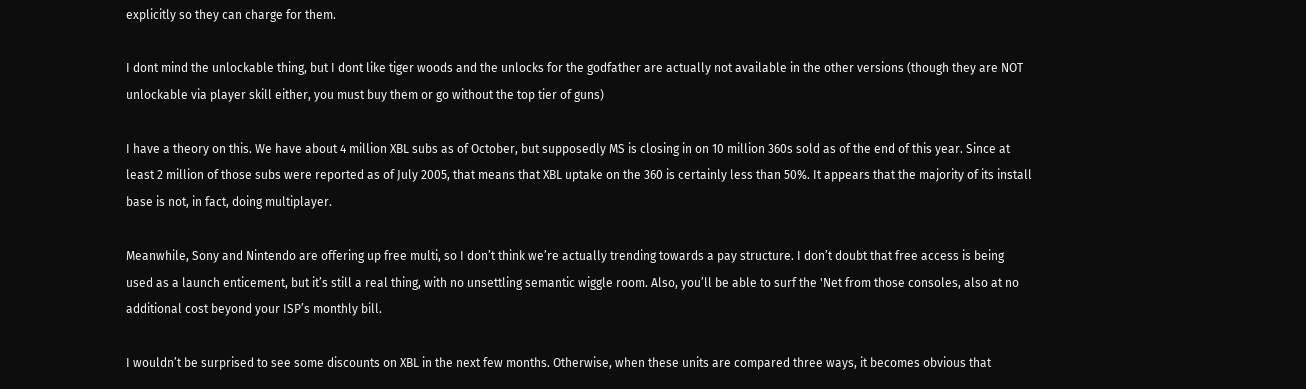explicitly so they can charge for them.

I dont mind the unlockable thing, but I dont like tiger woods and the unlocks for the godfather are actually not available in the other versions (though they are NOT unlockable via player skill either, you must buy them or go without the top tier of guns)

I have a theory on this. We have about 4 million XBL subs as of October, but supposedly MS is closing in on 10 million 360s sold as of the end of this year. Since at least 2 million of those subs were reported as of July 2005, that means that XBL uptake on the 360 is certainly less than 50%. It appears that the majority of its install base is not, in fact, doing multiplayer.

Meanwhile, Sony and Nintendo are offering up free multi, so I don’t think we’re actually trending towards a pay structure. I don’t doubt that free access is being used as a launch enticement, but it’s still a real thing, with no unsettling semantic wiggle room. Also, you’ll be able to surf the 'Net from those consoles, also at no additional cost beyond your ISP’s monthly bill.

I wouldn’t be surprised to see some discounts on XBL in the next few months. Otherwise, when these units are compared three ways, it becomes obvious that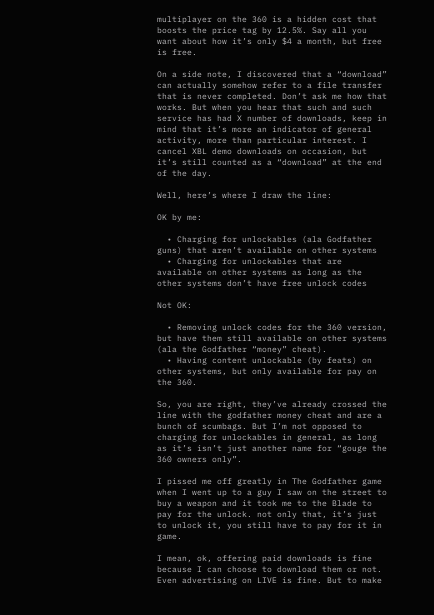multiplayer on the 360 is a hidden cost that boosts the price tag by 12.5%. Say all you want about how it’s only $4 a month, but free is free.

On a side note, I discovered that a “download” can actually somehow refer to a file transfer that is never completed. Don’t ask me how that works. But when you hear that such and such service has had X number of downloads, keep in mind that it’s more an indicator of general activity, more than particular interest. I cancel XBL demo downloads on occasion, but it’s still counted as a “download” at the end of the day.

Well, here’s where I draw the line:

OK by me:

  • Charging for unlockables (ala Godfather guns) that aren’t available on other systems
  • Charging for unlockables that are available on other systems as long as the other systems don’t have free unlock codes

Not OK:

  • Removing unlock codes for the 360 version, but have them still available on other systems (ala the Godfather “money” cheat).
  • Having content unlockable (by feats) on other systems, but only available for pay on the 360.

So, you are right, they’ve already crossed the line with the godfather money cheat and are a bunch of scumbags. But I’m not opposed to charging for unlockables in general, as long as it’s isn’t just another name for “gouge the 360 owners only”.

I pissed me off greatly in The Godfather game when I went up to a guy I saw on the street to buy a weapon and it took me to the Blade to pay for the unlock. not only that, it’s just to unlock it, you still have to pay for it in game.

I mean, ok, offering paid downloads is fine because I can choose to download them or not. Even advertising on LIVE is fine. But to make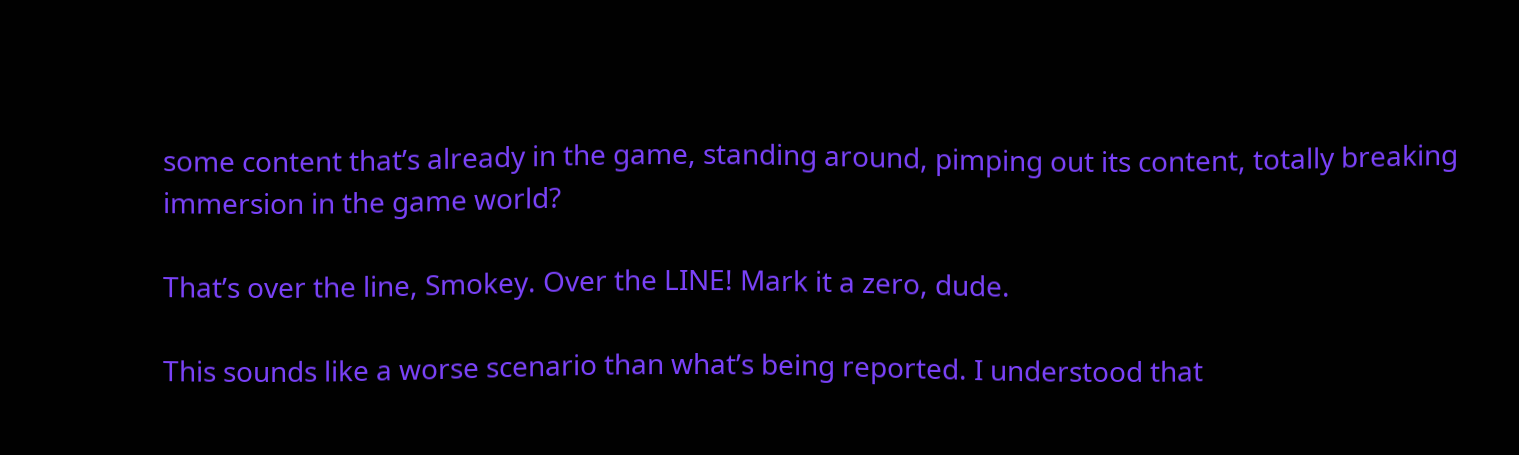some content that’s already in the game, standing around, pimping out its content, totally breaking immersion in the game world?

That’s over the line, Smokey. Over the LINE! Mark it a zero, dude.

This sounds like a worse scenario than what’s being reported. I understood that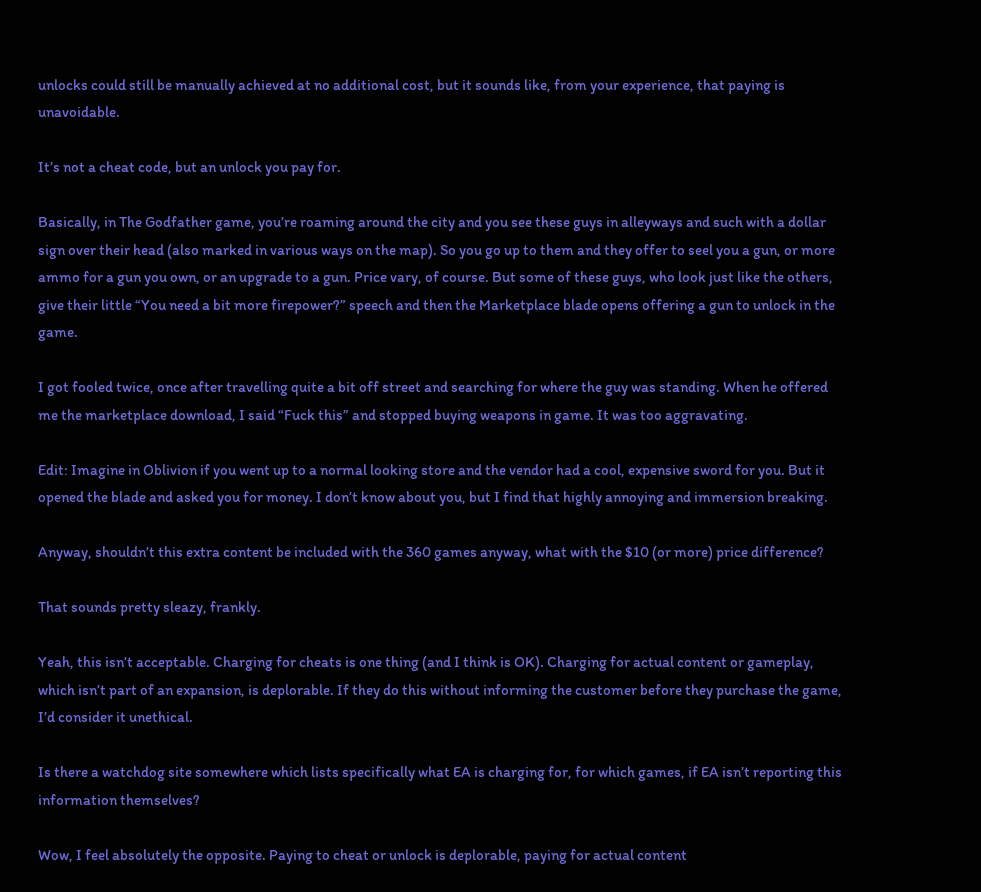unlocks could still be manually achieved at no additional cost, but it sounds like, from your experience, that paying is unavoidable.

It’s not a cheat code, but an unlock you pay for.

Basically, in The Godfather game, you’re roaming around the city and you see these guys in alleyways and such with a dollar sign over their head (also marked in various ways on the map). So you go up to them and they offer to seel you a gun, or more ammo for a gun you own, or an upgrade to a gun. Price vary, of course. But some of these guys, who look just like the others, give their little “You need a bit more firepower?” speech and then the Marketplace blade opens offering a gun to unlock in the game.

I got fooled twice, once after travelling quite a bit off street and searching for where the guy was standing. When he offered me the marketplace download, I said “Fuck this” and stopped buying weapons in game. It was too aggravating.

Edit: Imagine in Oblivion if you went up to a normal looking store and the vendor had a cool, expensive sword for you. But it opened the blade and asked you for money. I don’t know about you, but I find that highly annoying and immersion breaking.

Anyway, shouldn’t this extra content be included with the 360 games anyway, what with the $10 (or more) price difference?

That sounds pretty sleazy, frankly.

Yeah, this isn’t acceptable. Charging for cheats is one thing (and I think is OK). Charging for actual content or gameplay, which isn’t part of an expansion, is deplorable. If they do this without informing the customer before they purchase the game, I’d consider it unethical.

Is there a watchdog site somewhere which lists specifically what EA is charging for, for which games, if EA isn’t reporting this information themselves?

Wow, I feel absolutely the opposite. Paying to cheat or unlock is deplorable, paying for actual content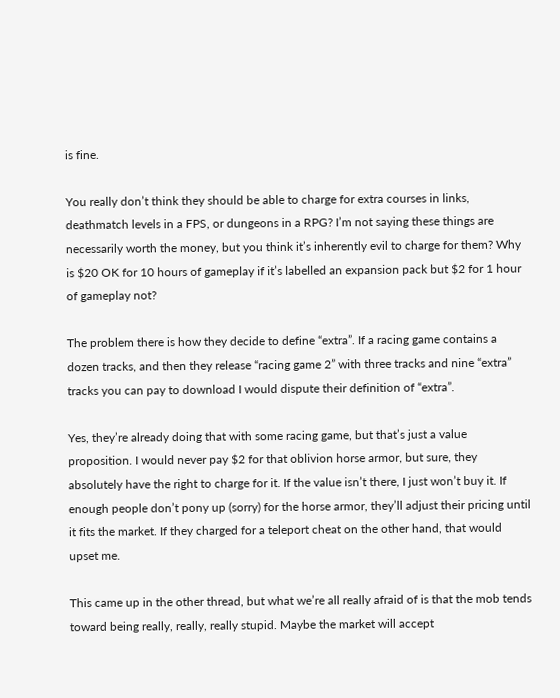is fine.

You really don’t think they should be able to charge for extra courses in links, deathmatch levels in a FPS, or dungeons in a RPG? I’m not saying these things are necessarily worth the money, but you think it’s inherently evil to charge for them? Why is $20 OK for 10 hours of gameplay if it’s labelled an expansion pack but $2 for 1 hour of gameplay not?

The problem there is how they decide to define “extra”. If a racing game contains a dozen tracks, and then they release “racing game 2” with three tracks and nine “extra” tracks you can pay to download I would dispute their definition of “extra”.

Yes, they’re already doing that with some racing game, but that’s just a value proposition. I would never pay $2 for that oblivion horse armor, but sure, they absolutely have the right to charge for it. If the value isn’t there, I just won’t buy it. If enough people don’t pony up (sorry) for the horse armor, they’ll adjust their pricing until it fits the market. If they charged for a teleport cheat on the other hand, that would upset me.

This came up in the other thread, but what we’re all really afraid of is that the mob tends toward being really, really, really stupid. Maybe the market will accept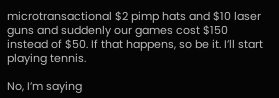microtransactional $2 pimp hats and $10 laser guns and suddenly our games cost $150 instead of $50. If that happens, so be it. I’ll start playing tennis.

No, I’m saying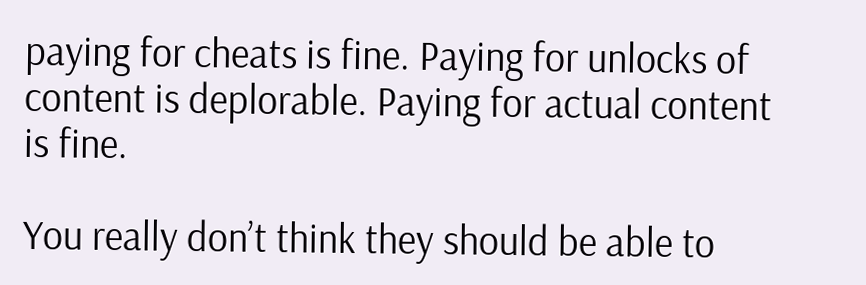paying for cheats is fine. Paying for unlocks of content is deplorable. Paying for actual content is fine.

You really don’t think they should be able to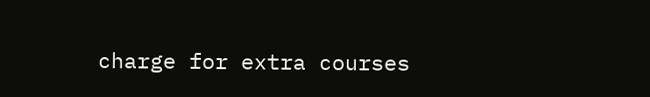charge for extra courses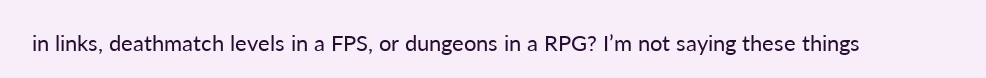in links, deathmatch levels in a FPS, or dungeons in a RPG? I’m not saying these things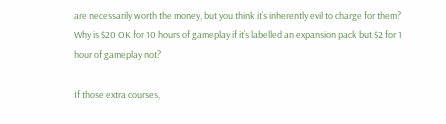are necessarily worth the money, but you think it’s inherently evil to charge for them? Why is $20 OK for 10 hours of gameplay if it’s labelled an expansion pack but $2 for 1 hour of gameplay not?

If those extra courses,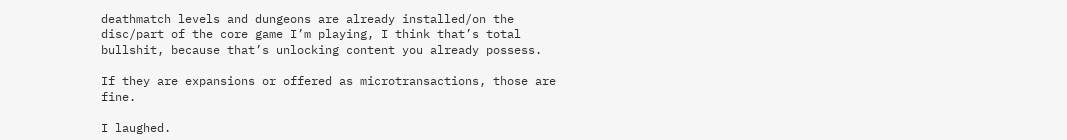deathmatch levels and dungeons are already installed/on the disc/part of the core game I’m playing, I think that’s total bullshit, because that’s unlocking content you already possess.

If they are expansions or offered as microtransactions, those are fine.

I laughed.